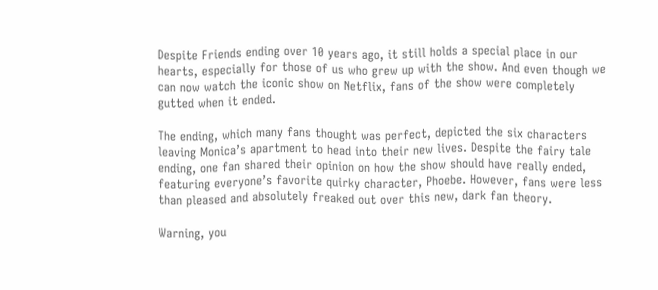Despite Friends ending over 10 years ago, it still holds a special place in our hearts, especially for those of us who grew up with the show. And even though we can now watch the iconic show on Netflix, fans of the show were completely gutted when it ended.

The ending, which many fans thought was perfect, depicted the six characters leaving Monica’s apartment to head into their new lives. Despite the fairy tale ending, one fan shared their opinion on how the show should have really ended, featuring everyone’s favorite quirky character, Phoebe. However, fans were less than pleased and absolutely freaked out over this new, dark fan theory.

Warning, you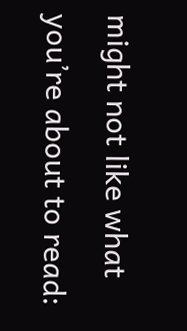might not like what you’re about to read: